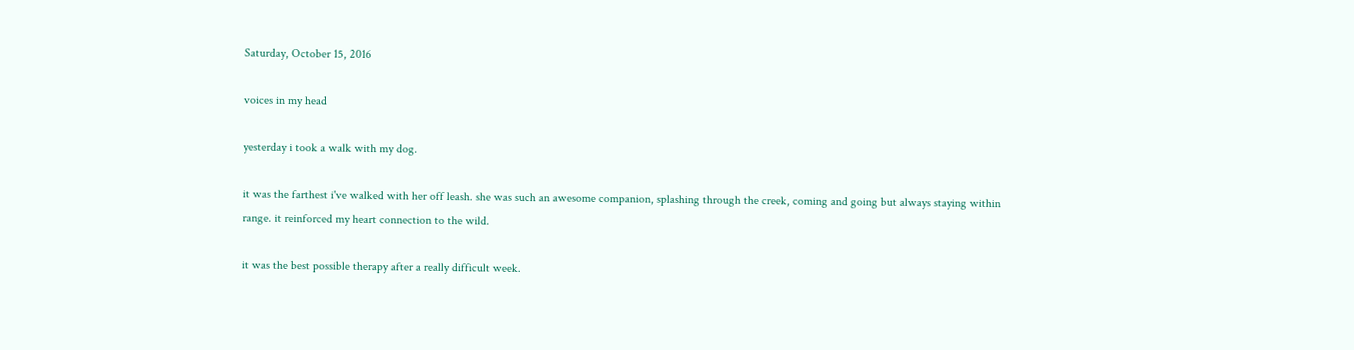Saturday, October 15, 2016

voices in my head

yesterday i took a walk with my dog.

it was the farthest i've walked with her off leash. she was such an awesome companion, splashing through the creek, coming and going but always staying within range. it reinforced my heart connection to the wild.

it was the best possible therapy after a really difficult week.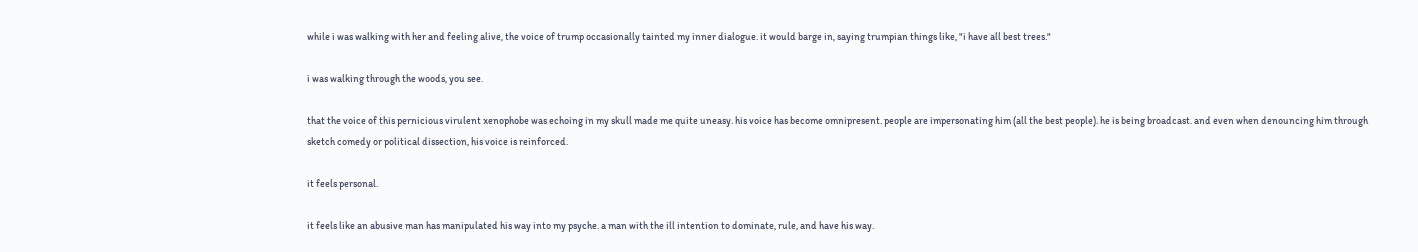while i was walking with her and feeling alive, the voice of trump occasionally tainted my inner dialogue. it would barge in, saying trumpian things like, "i have all best trees."

i was walking through the woods, you see.

that the voice of this pernicious virulent xenophobe was echoing in my skull made me quite uneasy. his voice has become omnipresent. people are impersonating him (all the best people). he is being broadcast. and even when denouncing him through sketch comedy or political dissection, his voice is reinforced.

it feels personal.

it feels like an abusive man has manipulated his way into my psyche. a man with the ill intention to dominate, rule, and have his way.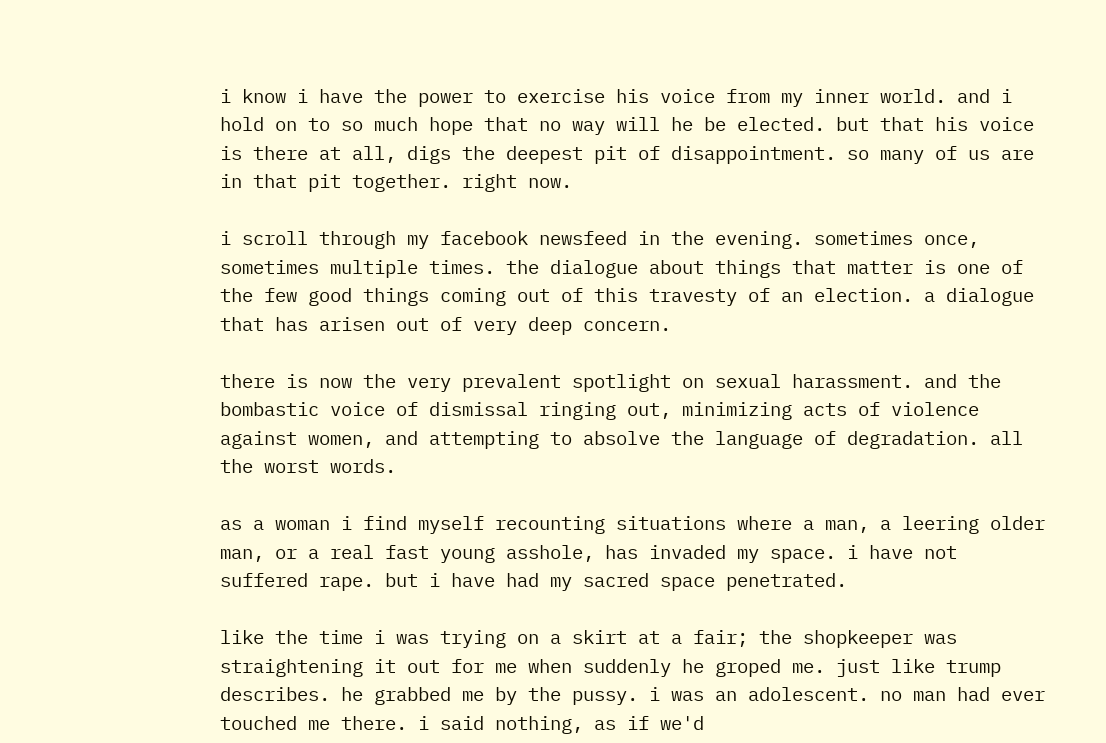i know i have the power to exercise his voice from my inner world. and i hold on to so much hope that no way will he be elected. but that his voice is there at all, digs the deepest pit of disappointment. so many of us are in that pit together. right now.

i scroll through my facebook newsfeed in the evening. sometimes once, sometimes multiple times. the dialogue about things that matter is one of the few good things coming out of this travesty of an election. a dialogue that has arisen out of very deep concern.

there is now the very prevalent spotlight on sexual harassment. and the bombastic voice of dismissal ringing out, minimizing acts of violence against women, and attempting to absolve the language of degradation. all the worst words.

as a woman i find myself recounting situations where a man, a leering older man, or a real fast young asshole, has invaded my space. i have not suffered rape. but i have had my sacred space penetrated.

like the time i was trying on a skirt at a fair; the shopkeeper was straightening it out for me when suddenly he groped me. just like trump describes. he grabbed me by the pussy. i was an adolescent. no man had ever touched me there. i said nothing, as if we'd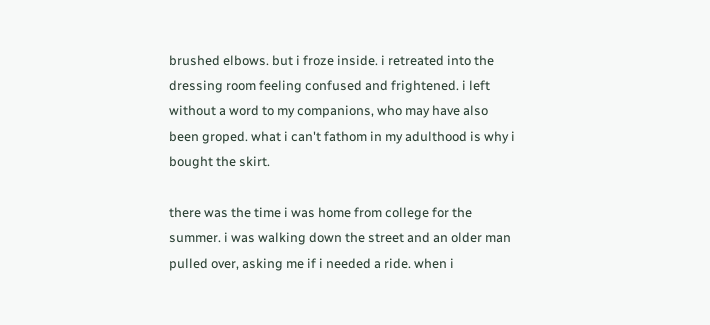brushed elbows. but i froze inside. i retreated into the dressing room feeling confused and frightened. i left without a word to my companions, who may have also been groped. what i can't fathom in my adulthood is why i bought the skirt.

there was the time i was home from college for the summer. i was walking down the street and an older man pulled over, asking me if i needed a ride. when i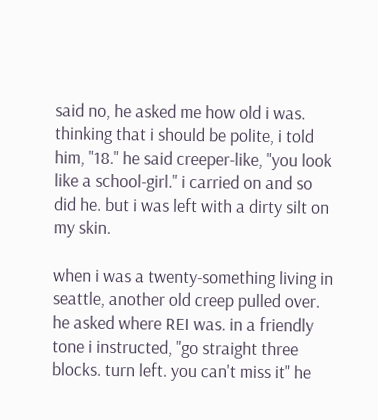said no, he asked me how old i was. thinking that i should be polite, i told him, "18." he said creeper-like, "you look like a school-girl." i carried on and so did he. but i was left with a dirty silt on my skin.

when i was a twenty-something living in seattle, another old creep pulled over. he asked where REI was. in a friendly tone i instructed, "go straight three blocks. turn left. you can't miss it" he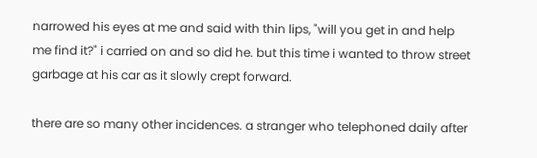narrowed his eyes at me and said with thin lips, "will you get in and help me find it?" i carried on and so did he. but this time i wanted to throw street garbage at his car as it slowly crept forward.

there are so many other incidences. a stranger who telephoned daily after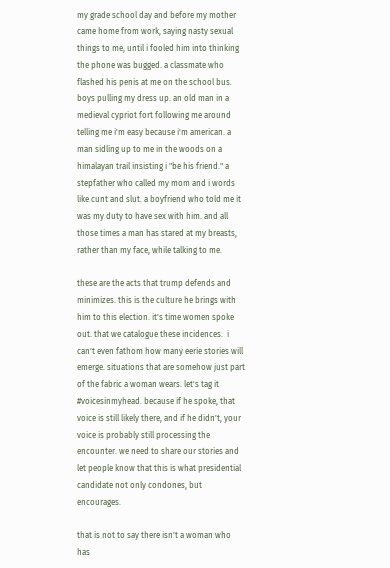my grade school day and before my mother came home from work, saying nasty sexual things to me, until i fooled him into thinking the phone was bugged. a classmate who flashed his penis at me on the school bus. boys pulling my dress up. an old man in a medieval cypriot fort following me around telling me i'm easy because i'm american. a man sidling up to me in the woods on a himalayan trail insisting i "be his friend." a stepfather who called my mom and i words like cunt and slut. a boyfriend who told me it was my duty to have sex with him. and all those times a man has stared at my breasts, rather than my face, while talking to me.

these are the acts that trump defends and minimizes. this is the culture he brings with him to this election. it's time women spoke out. that we catalogue these incidences.  i can't even fathom how many eerie stories will emerge. situations that are somehow just part of the fabric a woman wears. let's tag it #voicesinmyhead. because if he spoke, that voice is still likely there, and if he didn't, your voice is probably still processing the encounter. we need to share our stories and let people know that this is what presidential candidate not only condones, but encourages.

that is not to say there isn't a woman who has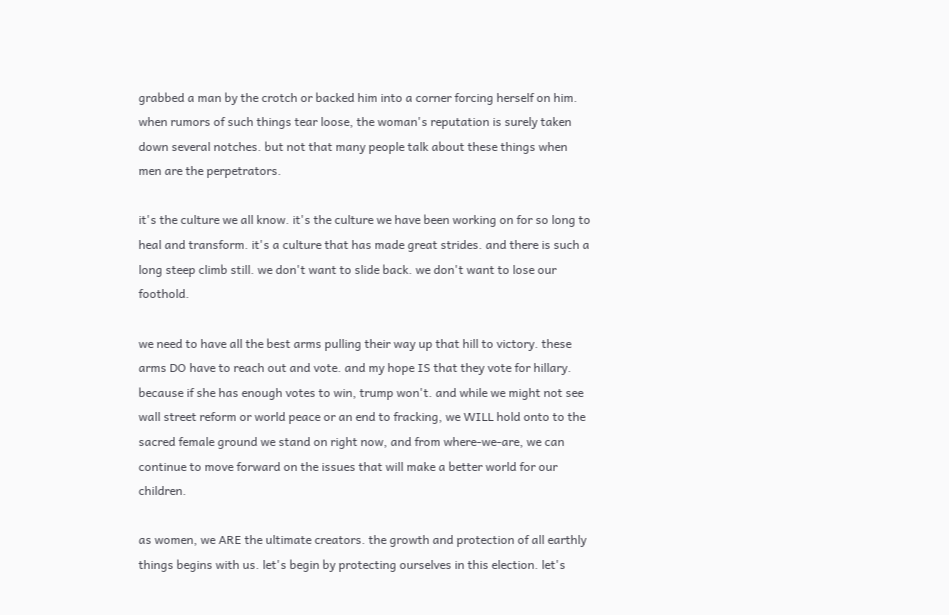grabbed a man by the crotch or backed him into a corner forcing herself on him. when rumors of such things tear loose, the woman's reputation is surely taken down several notches. but not that many people talk about these things when men are the perpetrators.

it's the culture we all know. it's the culture we have been working on for so long to heal and transform. it's a culture that has made great strides. and there is such a long steep climb still. we don't want to slide back. we don't want to lose our foothold.

we need to have all the best arms pulling their way up that hill to victory. these arms DO have to reach out and vote. and my hope IS that they vote for hillary. because if she has enough votes to win, trump won't. and while we might not see wall street reform or world peace or an end to fracking, we WILL hold onto to the sacred female ground we stand on right now, and from where-we-are, we can continue to move forward on the issues that will make a better world for our children.

as women, we ARE the ultimate creators. the growth and protection of all earthly things begins with us. let's begin by protecting ourselves in this election. let's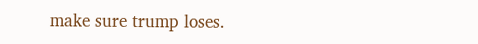make sure trump loses.